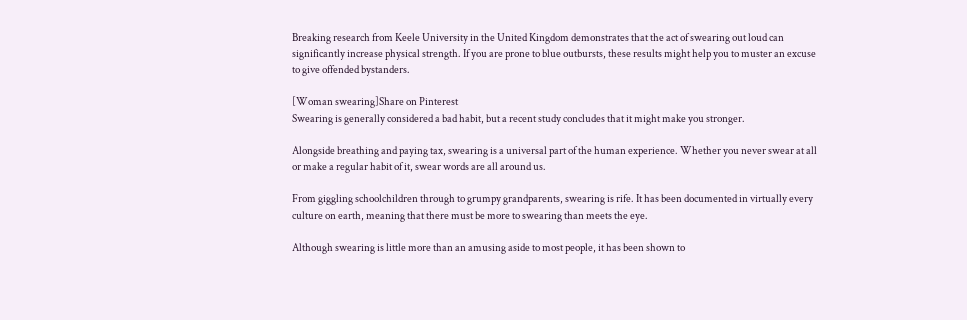Breaking research from Keele University in the United Kingdom demonstrates that the act of swearing out loud can significantly increase physical strength. If you are prone to blue outbursts, these results might help you to muster an excuse to give offended bystanders.

[Woman swearing]Share on Pinterest
Swearing is generally considered a bad habit, but a recent study concludes that it might make you stronger.

Alongside breathing and paying tax, swearing is a universal part of the human experience. Whether you never swear at all or make a regular habit of it, swear words are all around us.

From giggling schoolchildren through to grumpy grandparents, swearing is rife. It has been documented in virtually every culture on earth, meaning that there must be more to swearing than meets the eye.

Although swearing is little more than an amusing aside to most people, it has been shown to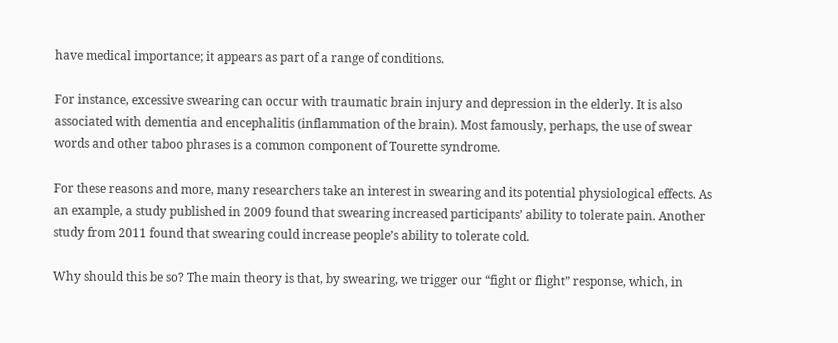have medical importance; it appears as part of a range of conditions.

For instance, excessive swearing can occur with traumatic brain injury and depression in the elderly. It is also associated with dementia and encephalitis (inflammation of the brain). Most famously, perhaps, the use of swear words and other taboo phrases is a common component of Tourette syndrome.

For these reasons and more, many researchers take an interest in swearing and its potential physiological effects. As an example, a study published in 2009 found that swearing increased participants’ ability to tolerate pain. Another study from 2011 found that swearing could increase people’s ability to tolerate cold.

Why should this be so? The main theory is that, by swearing, we trigger our “fight or flight” response, which, in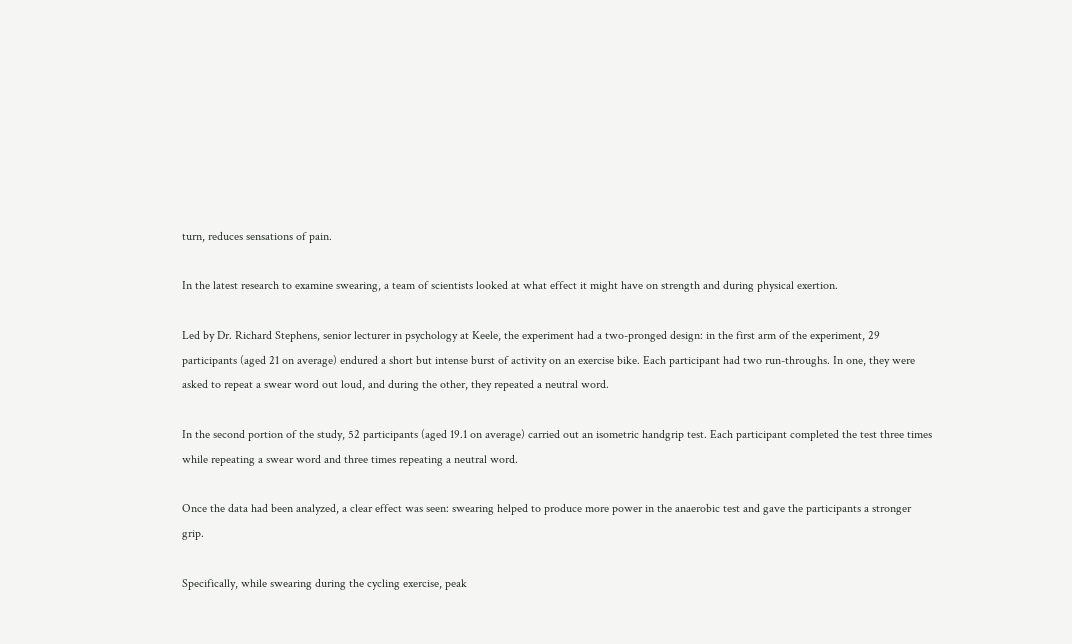turn, reduces sensations of pain.

In the latest research to examine swearing, a team of scientists looked at what effect it might have on strength and during physical exertion.

Led by Dr. Richard Stephens, senior lecturer in psychology at Keele, the experiment had a two-pronged design: in the first arm of the experiment, 29 participants (aged 21 on average) endured a short but intense burst of activity on an exercise bike. Each participant had two run-throughs. In one, they were asked to repeat a swear word out loud, and during the other, they repeated a neutral word.

In the second portion of the study, 52 participants (aged 19.1 on average) carried out an isometric handgrip test. Each participant completed the test three times while repeating a swear word and three times repeating a neutral word.

Once the data had been analyzed, a clear effect was seen: swearing helped to produce more power in the anaerobic test and gave the participants a stronger grip.

Specifically, while swearing during the cycling exercise, peak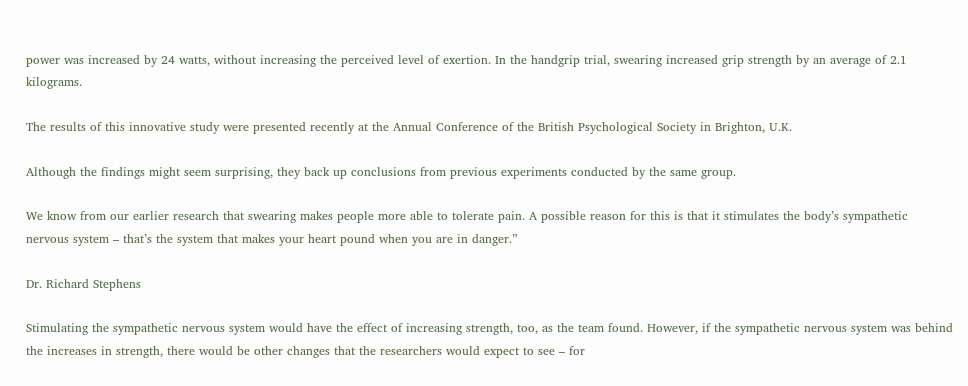power was increased by 24 watts, without increasing the perceived level of exertion. In the handgrip trial, swearing increased grip strength by an average of 2.1 kilograms.

The results of this innovative study were presented recently at the Annual Conference of the British Psychological Society in Brighton, U.K.

Although the findings might seem surprising, they back up conclusions from previous experiments conducted by the same group.

We know from our earlier research that swearing makes people more able to tolerate pain. A possible reason for this is that it stimulates the body’s sympathetic nervous system – that’s the system that makes your heart pound when you are in danger.”

Dr. Richard Stephens

Stimulating the sympathetic nervous system would have the effect of increasing strength, too, as the team found. However, if the sympathetic nervous system was behind the increases in strength, there would be other changes that the researchers would expect to see – for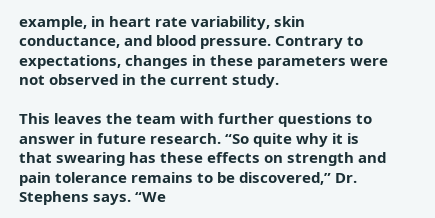example, in heart rate variability, skin conductance, and blood pressure. Contrary to expectations, changes in these parameters were not observed in the current study.

This leaves the team with further questions to answer in future research. “So quite why it is that swearing has these effects on strength and pain tolerance remains to be discovered,” Dr. Stephens says. “We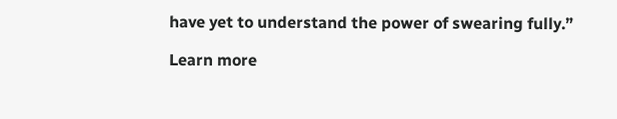have yet to understand the power of swearing fully.”

Learn more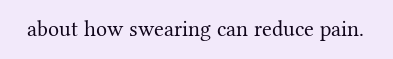about how swearing can reduce pain.